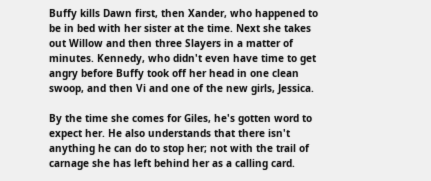Buffy kills Dawn first, then Xander, who happened to be in bed with her sister at the time. Next she takes out Willow and then three Slayers in a matter of minutes. Kennedy, who didn't even have time to get angry before Buffy took off her head in one clean swoop, and then Vi and one of the new girls, Jessica.

By the time she comes for Giles, he's gotten word to expect her. He also understands that there isn't anything he can do to stop her; not with the trail of carnage she has left behind her as a calling card.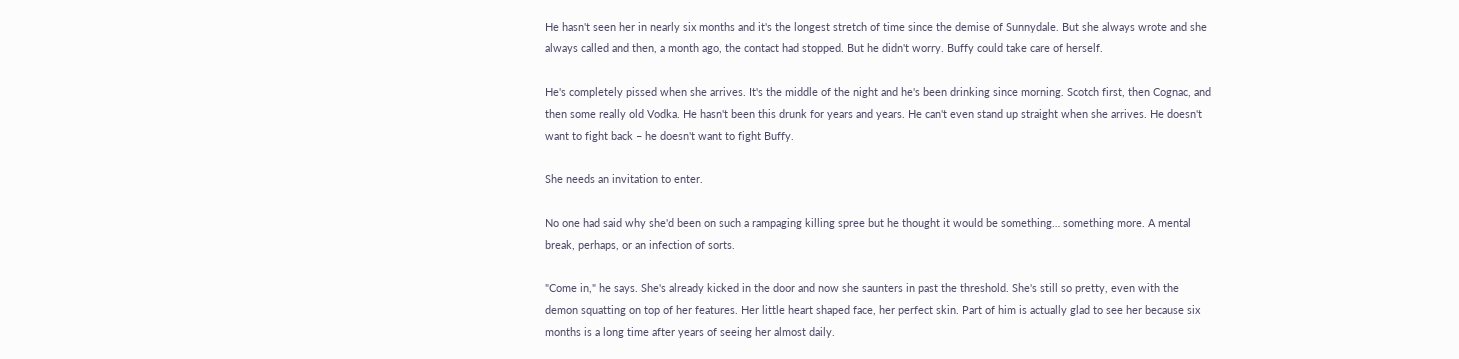He hasn't seen her in nearly six months and it's the longest stretch of time since the demise of Sunnydale. But she always wrote and she always called and then, a month ago, the contact had stopped. But he didn't worry. Buffy could take care of herself.

He's completely pissed when she arrives. It's the middle of the night and he's been drinking since morning. Scotch first, then Cognac, and then some really old Vodka. He hasn't been this drunk for years and years. He can't even stand up straight when she arrives. He doesn't want to fight back – he doesn't want to fight Buffy.

She needs an invitation to enter.

No one had said why she'd been on such a rampaging killing spree but he thought it would be something… something more. A mental break, perhaps, or an infection of sorts.

"Come in," he says. She's already kicked in the door and now she saunters in past the threshold. She's still so pretty, even with the demon squatting on top of her features. Her little heart shaped face, her perfect skin. Part of him is actually glad to see her because six months is a long time after years of seeing her almost daily.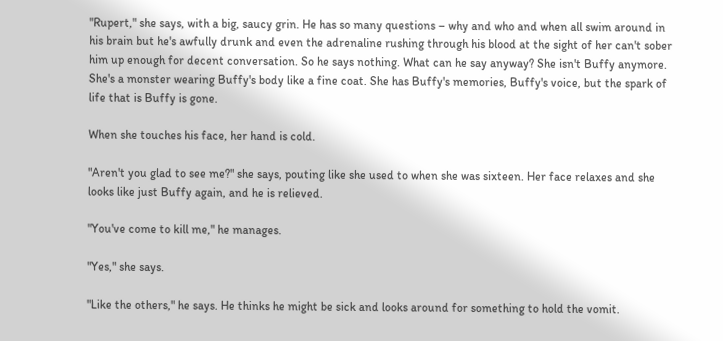"Rupert," she says, with a big, saucy grin. He has so many questions – why and who and when all swim around in his brain but he's awfully drunk and even the adrenaline rushing through his blood at the sight of her can't sober him up enough for decent conversation. So he says nothing. What can he say anyway? She isn't Buffy anymore. She's a monster wearing Buffy's body like a fine coat. She has Buffy's memories, Buffy's voice, but the spark of life that is Buffy is gone.

When she touches his face, her hand is cold.

"Aren't you glad to see me?" she says, pouting like she used to when she was sixteen. Her face relaxes and she looks like just Buffy again, and he is relieved.

"You've come to kill me," he manages.

"Yes," she says.

"Like the others," he says. He thinks he might be sick and looks around for something to hold the vomit.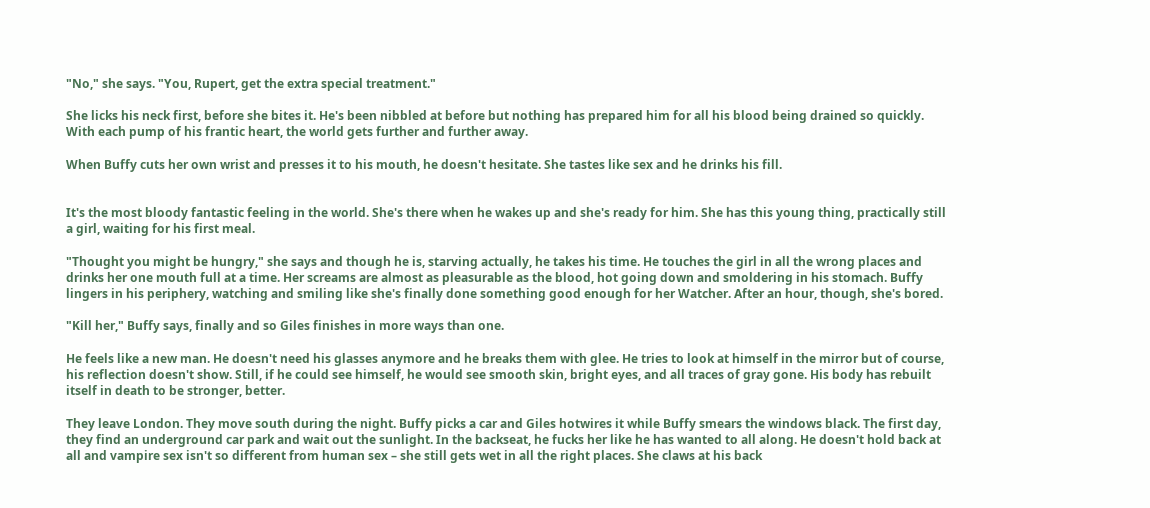"No," she says. "You, Rupert, get the extra special treatment."

She licks his neck first, before she bites it. He's been nibbled at before but nothing has prepared him for all his blood being drained so quickly. With each pump of his frantic heart, the world gets further and further away.

When Buffy cuts her own wrist and presses it to his mouth, he doesn't hesitate. She tastes like sex and he drinks his fill.


It's the most bloody fantastic feeling in the world. She's there when he wakes up and she's ready for him. She has this young thing, practically still a girl, waiting for his first meal.

"Thought you might be hungry," she says and though he is, starving actually, he takes his time. He touches the girl in all the wrong places and drinks her one mouth full at a time. Her screams are almost as pleasurable as the blood, hot going down and smoldering in his stomach. Buffy lingers in his periphery, watching and smiling like she's finally done something good enough for her Watcher. After an hour, though, she's bored.

"Kill her," Buffy says, finally and so Giles finishes in more ways than one.

He feels like a new man. He doesn't need his glasses anymore and he breaks them with glee. He tries to look at himself in the mirror but of course, his reflection doesn't show. Still, if he could see himself, he would see smooth skin, bright eyes, and all traces of gray gone. His body has rebuilt itself in death to be stronger, better.

They leave London. They move south during the night. Buffy picks a car and Giles hotwires it while Buffy smears the windows black. The first day, they find an underground car park and wait out the sunlight. In the backseat, he fucks her like he has wanted to all along. He doesn't hold back at all and vampire sex isn't so different from human sex – she still gets wet in all the right places. She claws at his back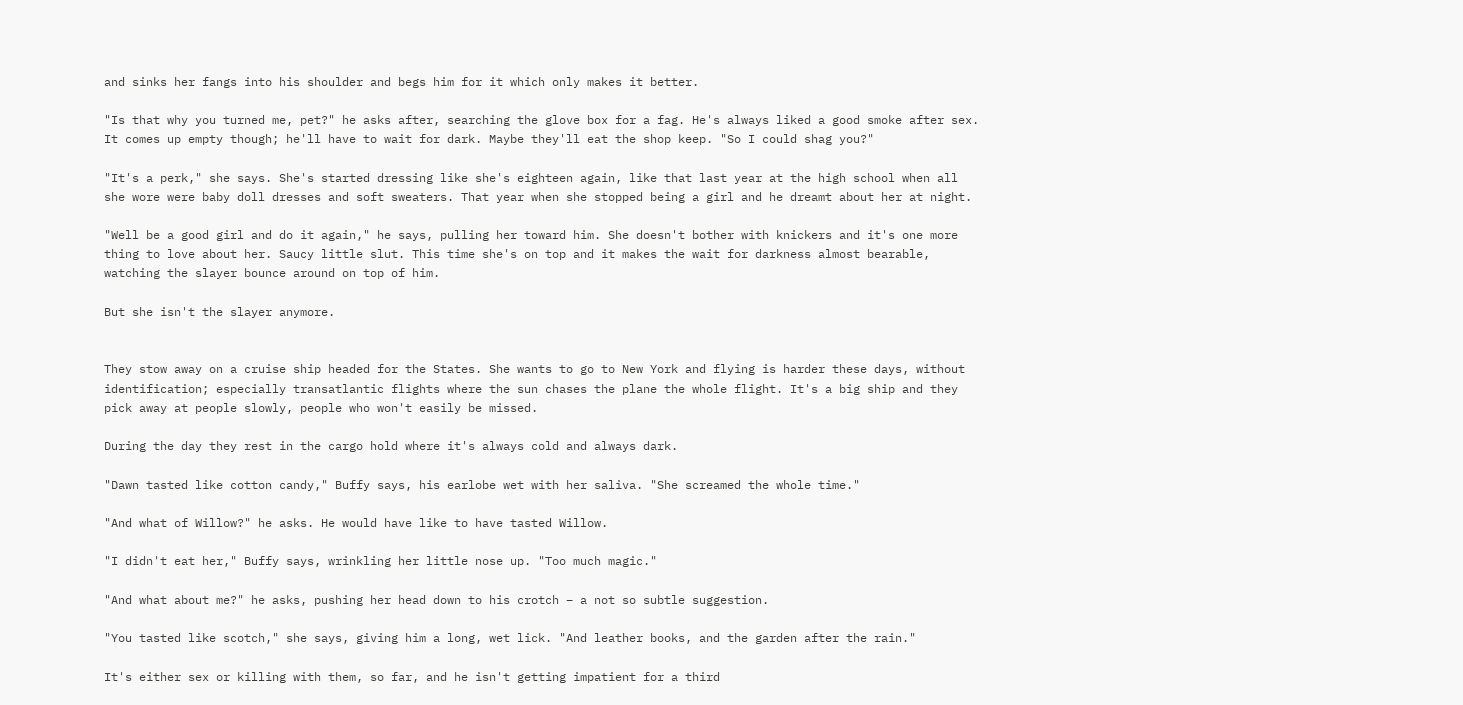and sinks her fangs into his shoulder and begs him for it which only makes it better.

"Is that why you turned me, pet?" he asks after, searching the glove box for a fag. He's always liked a good smoke after sex. It comes up empty though; he'll have to wait for dark. Maybe they'll eat the shop keep. "So I could shag you?"

"It's a perk," she says. She's started dressing like she's eighteen again, like that last year at the high school when all she wore were baby doll dresses and soft sweaters. That year when she stopped being a girl and he dreamt about her at night.

"Well be a good girl and do it again," he says, pulling her toward him. She doesn't bother with knickers and it's one more thing to love about her. Saucy little slut. This time she's on top and it makes the wait for darkness almost bearable, watching the slayer bounce around on top of him.

But she isn't the slayer anymore.


They stow away on a cruise ship headed for the States. She wants to go to New York and flying is harder these days, without identification; especially transatlantic flights where the sun chases the plane the whole flight. It's a big ship and they pick away at people slowly, people who won't easily be missed.

During the day they rest in the cargo hold where it's always cold and always dark.

"Dawn tasted like cotton candy," Buffy says, his earlobe wet with her saliva. "She screamed the whole time."

"And what of Willow?" he asks. He would have like to have tasted Willow.

"I didn't eat her," Buffy says, wrinkling her little nose up. "Too much magic."

"And what about me?" he asks, pushing her head down to his crotch – a not so subtle suggestion.

"You tasted like scotch," she says, giving him a long, wet lick. "And leather books, and the garden after the rain."

It's either sex or killing with them, so far, and he isn't getting impatient for a third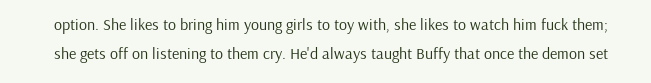option. She likes to bring him young girls to toy with, she likes to watch him fuck them; she gets off on listening to them cry. He'd always taught Buffy that once the demon set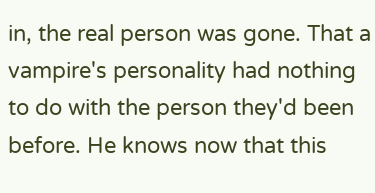in, the real person was gone. That a vampire's personality had nothing to do with the person they'd been before. He knows now that this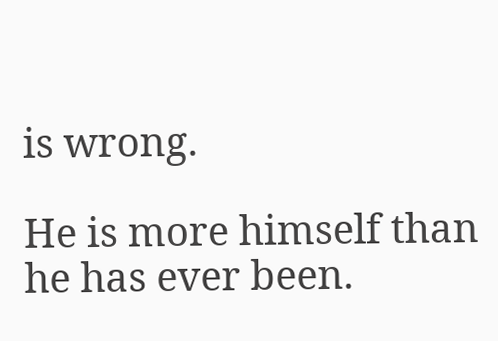is wrong.

He is more himself than he has ever been.